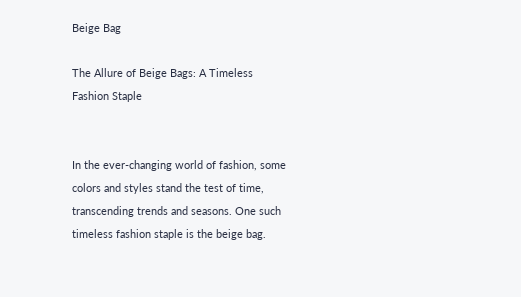Beige Bag

The Allure of Beige Bags: A Timeless Fashion Staple


In the ever-changing world of fashion, some colors and styles stand the test of time, transcending trends and seasons. One such timeless fashion staple is the beige bag.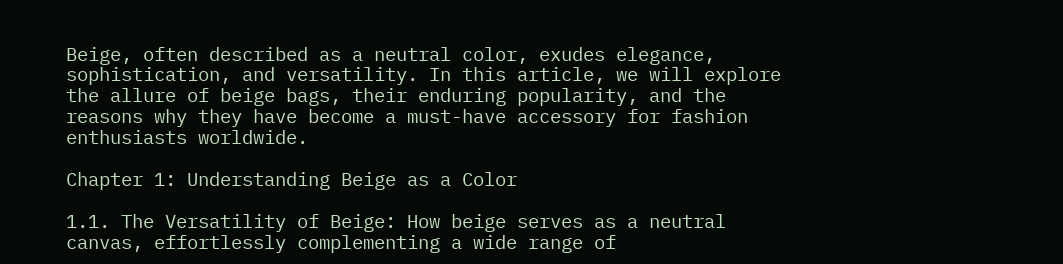Beige, often described as a neutral color, exudes elegance, sophistication, and versatility. In this article, we will explore the allure of beige bags, their enduring popularity, and the reasons why they have become a must-have accessory for fashion enthusiasts worldwide.

Chapter 1: Understanding Beige as a Color

1.1. The Versatility of Beige: How beige serves as a neutral canvas, effortlessly complementing a wide range of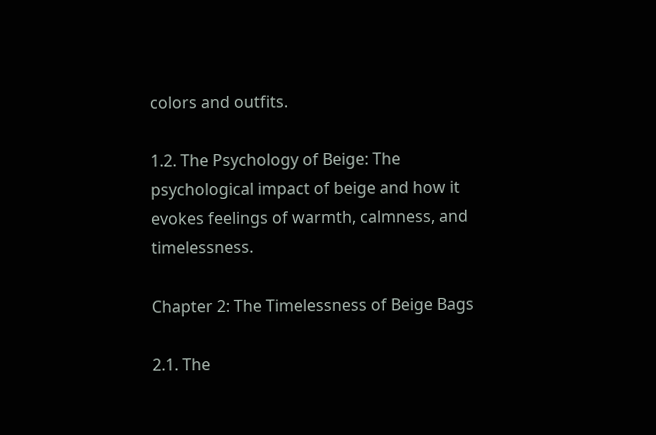colors and outfits.

1.2. The Psychology of Beige: The psychological impact of beige and how it evokes feelings of warmth, calmness, and timelessness.

Chapter 2: The Timelessness of Beige Bags

2.1. The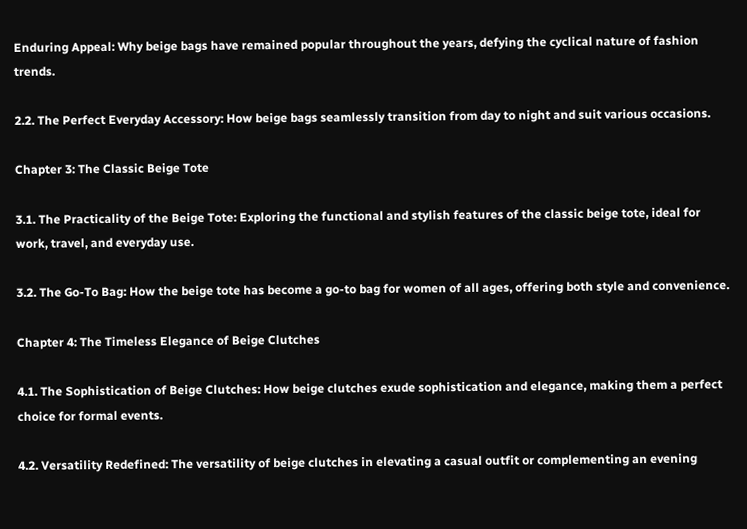Enduring Appeal: Why beige bags have remained popular throughout the years, defying the cyclical nature of fashion trends.

2.2. The Perfect Everyday Accessory: How beige bags seamlessly transition from day to night and suit various occasions.

Chapter 3: The Classic Beige Tote

3.1. The Practicality of the Beige Tote: Exploring the functional and stylish features of the classic beige tote, ideal for work, travel, and everyday use.

3.2. The Go-To Bag: How the beige tote has become a go-to bag for women of all ages, offering both style and convenience.

Chapter 4: The Timeless Elegance of Beige Clutches

4.1. The Sophistication of Beige Clutches: How beige clutches exude sophistication and elegance, making them a perfect choice for formal events.

4.2. Versatility Redefined: The versatility of beige clutches in elevating a casual outfit or complementing an evening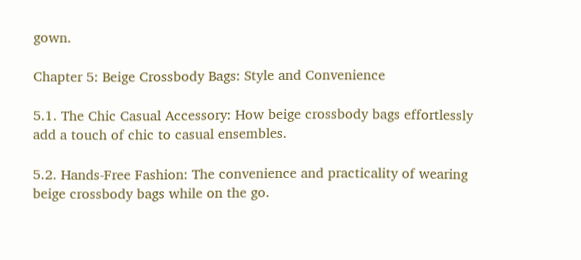gown.

Chapter 5: Beige Crossbody Bags: Style and Convenience

5.1. The Chic Casual Accessory: How beige crossbody bags effortlessly add a touch of chic to casual ensembles.

5.2. Hands-Free Fashion: The convenience and practicality of wearing beige crossbody bags while on the go.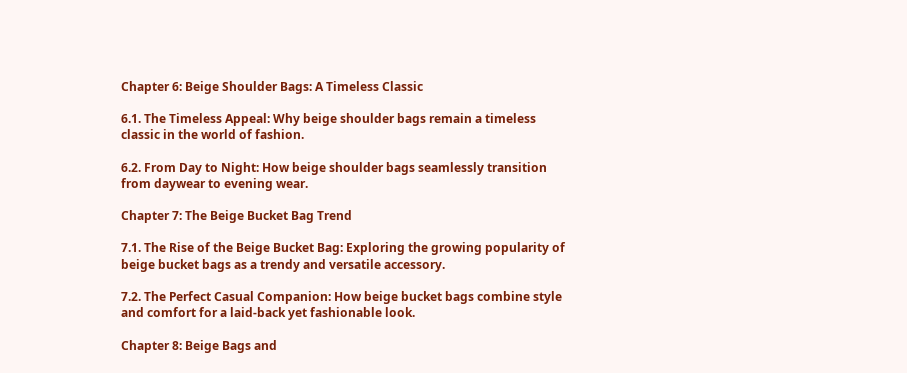Chapter 6: Beige Shoulder Bags: A Timeless Classic

6.1. The Timeless Appeal: Why beige shoulder bags remain a timeless classic in the world of fashion.

6.2. From Day to Night: How beige shoulder bags seamlessly transition from daywear to evening wear.

Chapter 7: The Beige Bucket Bag Trend

7.1. The Rise of the Beige Bucket Bag: Exploring the growing popularity of beige bucket bags as a trendy and versatile accessory.

7.2. The Perfect Casual Companion: How beige bucket bags combine style and comfort for a laid-back yet fashionable look.

Chapter 8: Beige Bags and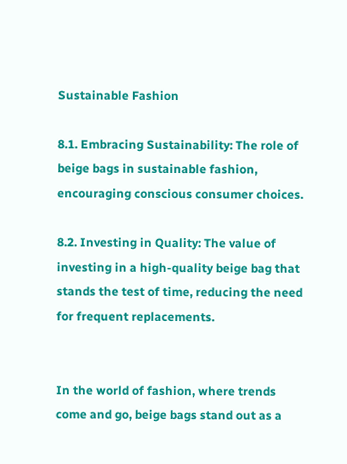Sustainable Fashion

8.1. Embracing Sustainability: The role of beige bags in sustainable fashion, encouraging conscious consumer choices.

8.2. Investing in Quality: The value of investing in a high-quality beige bag that stands the test of time, reducing the need for frequent replacements.


In the world of fashion, where trends come and go, beige bags stand out as a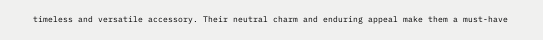timeless and versatile accessory. Their neutral charm and enduring appeal make them a must-have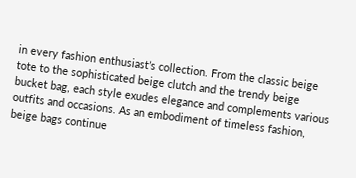in every fashion enthusiast’s collection. From the classic beige tote to the sophisticated beige clutch and the trendy beige bucket bag, each style exudes elegance and complements various outfits and occasions. As an embodiment of timeless fashion, beige bags continue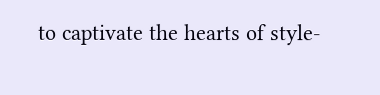to captivate the hearts of style-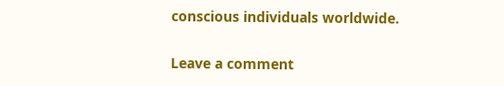conscious individuals worldwide.

Leave a comment